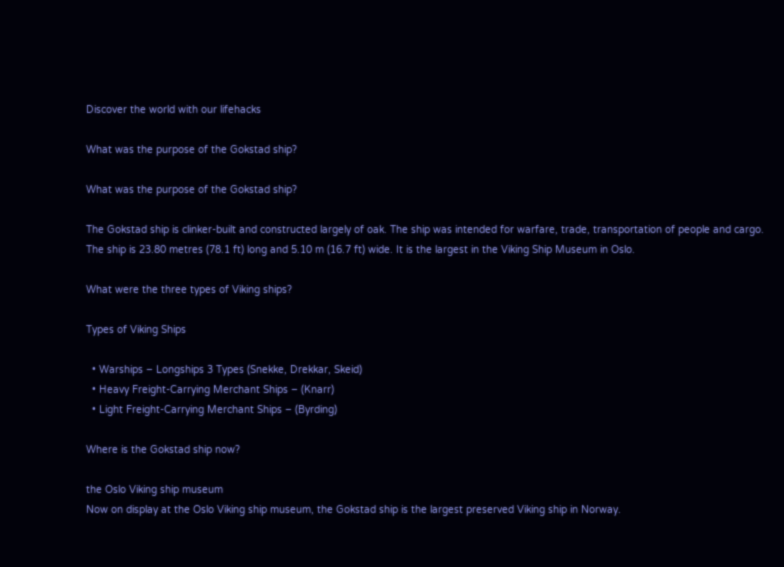Discover the world with our lifehacks

What was the purpose of the Gokstad ship?

What was the purpose of the Gokstad ship?

The Gokstad ship is clinker-built and constructed largely of oak. The ship was intended for warfare, trade, transportation of people and cargo. The ship is 23.80 metres (78.1 ft) long and 5.10 m (16.7 ft) wide. It is the largest in the Viking Ship Museum in Oslo.

What were the three types of Viking ships?

Types of Viking Ships

  • Warships – Longships 3 Types (Snekke, Drekkar, Skeid)
  • Heavy Freight-Carrying Merchant Ships – (Knarr)
  • Light Freight-Carrying Merchant Ships – (Byrding)

Where is the Gokstad ship now?

the Oslo Viking ship museum
Now on display at the Oslo Viking ship museum, the Gokstad ship is the largest preserved Viking ship in Norway.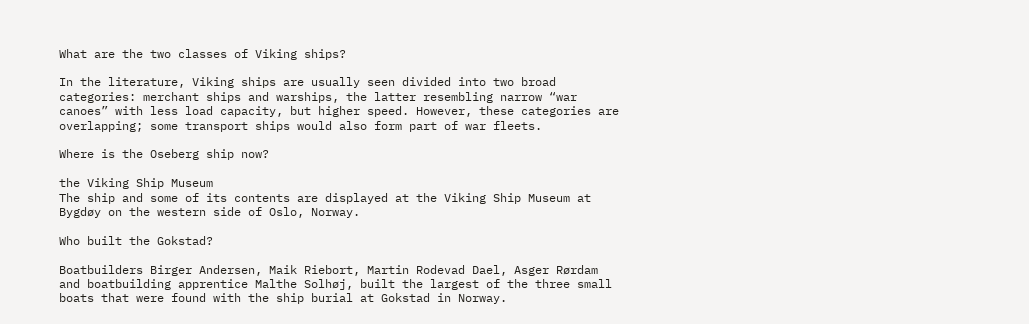What are the two classes of Viking ships?

In the literature, Viking ships are usually seen divided into two broad categories: merchant ships and warships, the latter resembling narrow “war canoes” with less load capacity, but higher speed. However, these categories are overlapping; some transport ships would also form part of war fleets.

Where is the Oseberg ship now?

the Viking Ship Museum
The ship and some of its contents are displayed at the Viking Ship Museum at Bygdøy on the western side of Oslo, Norway.

Who built the Gokstad?

Boatbuilders Birger Andersen, Maik Riebort, Martin Rodevad Dael, Asger Rørdam and boatbuilding apprentice Malthe Solhøj, built the largest of the three small boats that were found with the ship burial at Gokstad in Norway.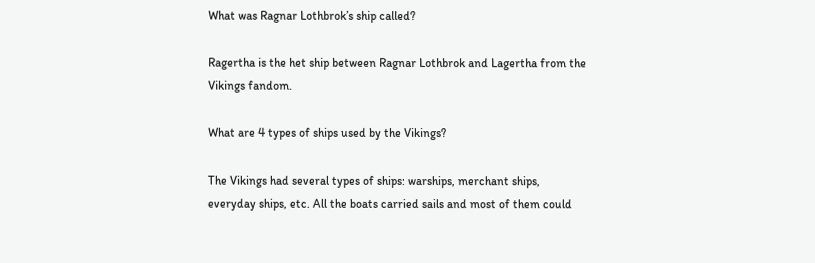What was Ragnar Lothbrok’s ship called?

Ragertha is the het ship between Ragnar Lothbrok and Lagertha from the Vikings fandom.

What are 4 types of ships used by the Vikings?

The Vikings had several types of ships: warships, merchant ships, everyday ships, etc. All the boats carried sails and most of them could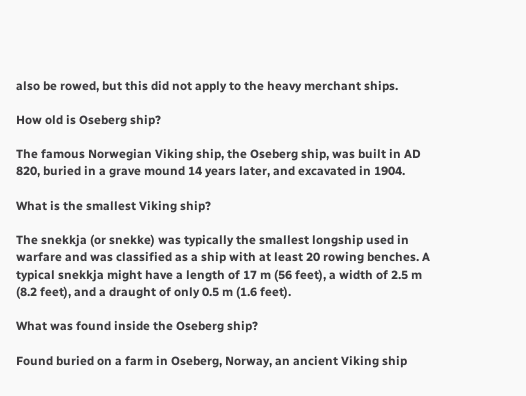also be rowed, but this did not apply to the heavy merchant ships.

How old is Oseberg ship?

The famous Norwegian Viking ship, the Oseberg ship, was built in AD 820, buried in a grave mound 14 years later, and excavated in 1904.

What is the smallest Viking ship?

The snekkja (or snekke) was typically the smallest longship used in warfare and was classified as a ship with at least 20 rowing benches. A typical snekkja might have a length of 17 m (56 feet), a width of 2.5 m (8.2 feet), and a draught of only 0.5 m (1.6 feet).

What was found inside the Oseberg ship?

Found buried on a farm in Oseberg, Norway, an ancient Viking ship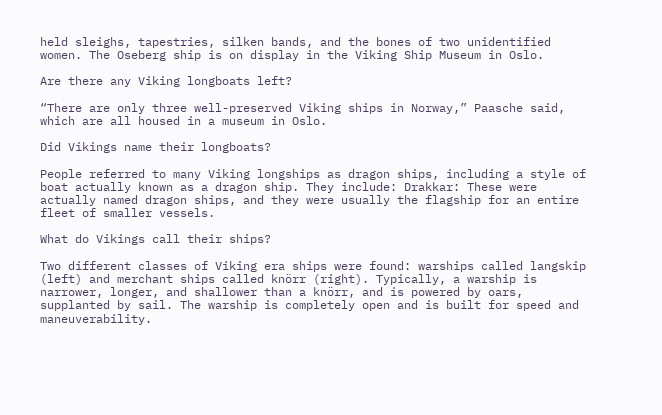held sleighs, tapestries, silken bands, and the bones of two unidentified women. The Oseberg ship is on display in the Viking Ship Museum in Oslo.

Are there any Viking longboats left?

“There are only three well-preserved Viking ships in Norway,” Paasche said, which are all housed in a museum in Oslo.

Did Vikings name their longboats?

People referred to many Viking longships as dragon ships, including a style of boat actually known as a dragon ship. They include: Drakkar: These were actually named dragon ships, and they were usually the flagship for an entire fleet of smaller vessels.

What do Vikings call their ships?

Two different classes of Viking era ships were found: warships called langskip (left) and merchant ships called knörr (right). Typically, a warship is narrower, longer, and shallower than a knörr, and is powered by oars, supplanted by sail. The warship is completely open and is built for speed and maneuverability.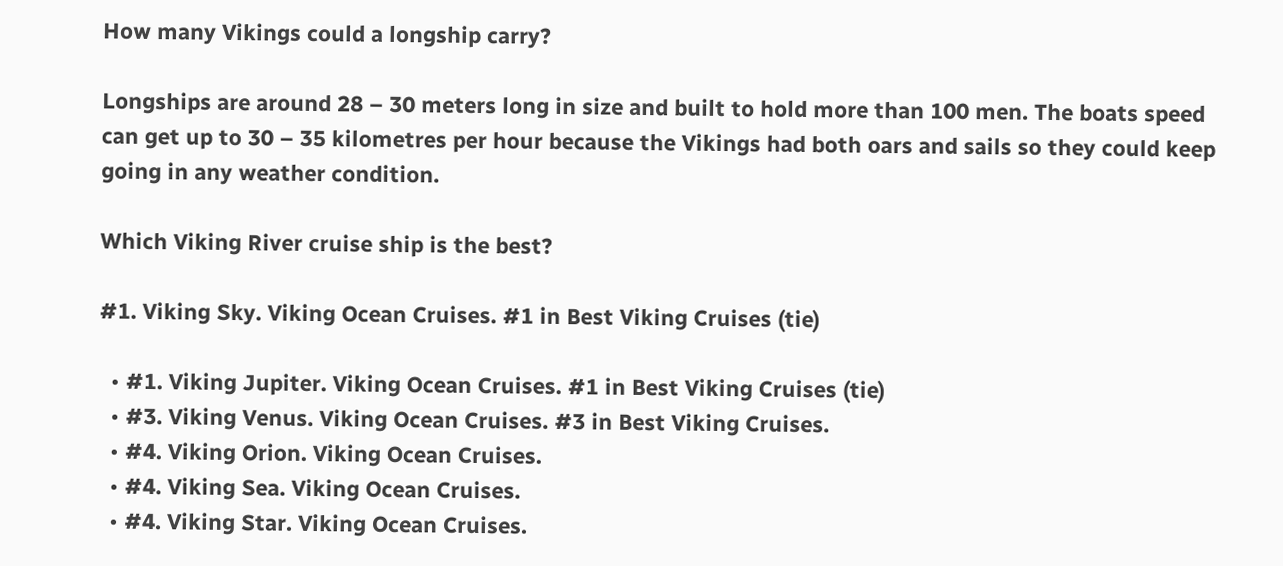How many Vikings could a longship carry?

Longships are around 28 – 30 meters long in size and built to hold more than 100 men. The boats speed can get up to 30 – 35 kilometres per hour because the Vikings had both oars and sails so they could keep going in any weather condition.

Which Viking River cruise ship is the best?

#1. Viking Sky. Viking Ocean Cruises. #1 in Best Viking Cruises (tie)

  • #1. Viking Jupiter. Viking Ocean Cruises. #1 in Best Viking Cruises (tie)
  • #3. Viking Venus. Viking Ocean Cruises. #3 in Best Viking Cruises.
  • #4. Viking Orion. Viking Ocean Cruises.
  • #4. Viking Sea. Viking Ocean Cruises.
  • #4. Viking Star. Viking Ocean Cruises.